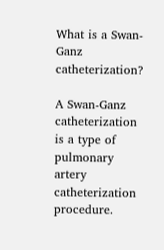What is a Swan-Ganz catheterization?

A Swan-Ganz catheterization is a type of pulmonary artery catheterization procedure.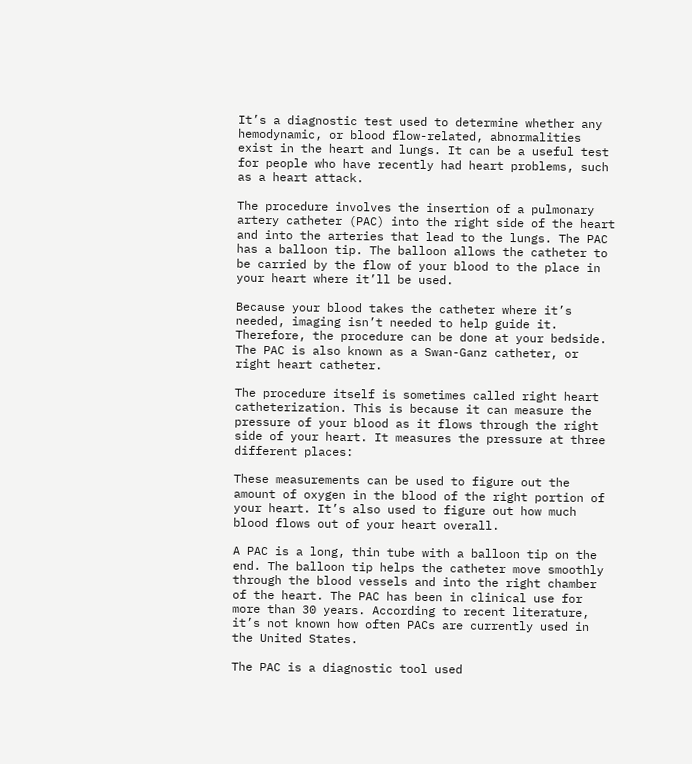It’s a diagnostic test used to determine whether any hemodynamic, or blood flow-related, abnormalities exist in the heart and lungs. It can be a useful test for people who have recently had heart problems, such as a heart attack.

The procedure involves the insertion of a pulmonary artery catheter (PAC) into the right side of the heart and into the arteries that lead to the lungs. The PAC has a balloon tip. The balloon allows the catheter to be carried by the flow of your blood to the place in your heart where it’ll be used.

Because your blood takes the catheter where it’s needed, imaging isn’t needed to help guide it. Therefore, the procedure can be done at your bedside. The PAC is also known as a Swan-Ganz catheter, or right heart catheter.

The procedure itself is sometimes called right heart catheterization. This is because it can measure the pressure of your blood as it flows through the right side of your heart. It measures the pressure at three different places:

These measurements can be used to figure out the amount of oxygen in the blood of the right portion of your heart. It’s also used to figure out how much blood flows out of your heart overall.

A PAC is a long, thin tube with a balloon tip on the end. The balloon tip helps the catheter move smoothly through the blood vessels and into the right chamber of the heart. The PAC has been in clinical use for more than 30 years. According to recent literature, it’s not known how often PACs are currently used in the United States.

The PAC is a diagnostic tool used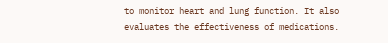to monitor heart and lung function. It also evaluates the effectiveness of medications.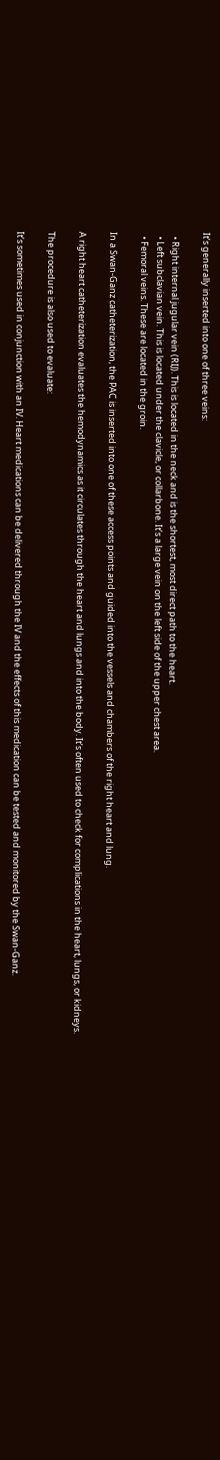It’s generally inserted into one of three veins:

  • Right internal jugular vein (RIJ). This is located in the neck and is the shortest, most direct path to the heart.
  • Left subclavian vein. This is located under the clavicle, or collarbone. It’s a large vein on the left side of the upper chest area.
  • Femoral veins. These are located in the groin.

In a Swan-Ganz catheterization, the PAC is inserted into one of these access points and guided into the vessels and chambers of the right heart and lung.

A right heart catheterization evaluates the hemodynamics as it circulates through the heart and lungs and into the body. It’s often used to check for complications in the heart, lungs, or kidneys.

The procedure is also used to evaluate:

It’s sometimes used in conjunction with an IV. Heart medications can be delivered through the IV and the effects of this medication can be tested and monitored by the Swan-Ganz.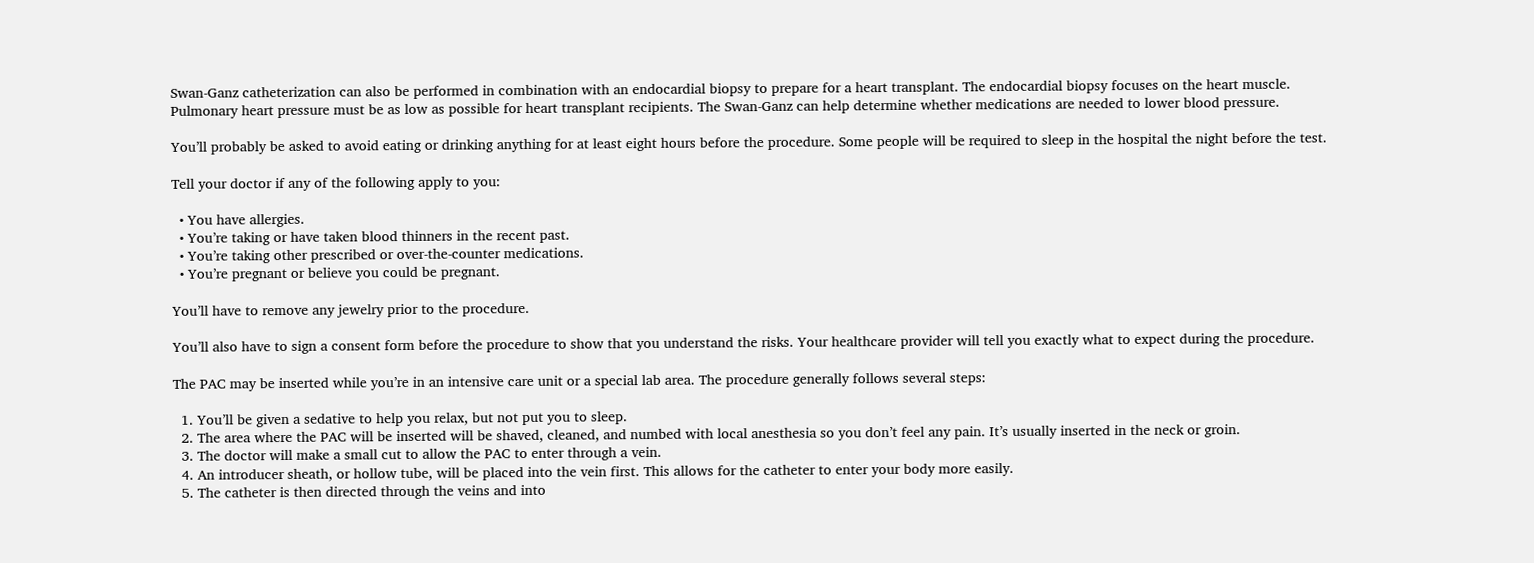Swan-Ganz catheterization can also be performed in combination with an endocardial biopsy to prepare for a heart transplant. The endocardial biopsy focuses on the heart muscle. Pulmonary heart pressure must be as low as possible for heart transplant recipients. The Swan-Ganz can help determine whether medications are needed to lower blood pressure.

You’ll probably be asked to avoid eating or drinking anything for at least eight hours before the procedure. Some people will be required to sleep in the hospital the night before the test.

Tell your doctor if any of the following apply to you:

  • You have allergies.
  • You’re taking or have taken blood thinners in the recent past.
  • You’re taking other prescribed or over-the-counter medications.
  • You’re pregnant or believe you could be pregnant.

You’ll have to remove any jewelry prior to the procedure.

You’ll also have to sign a consent form before the procedure to show that you understand the risks. Your healthcare provider will tell you exactly what to expect during the procedure.

The PAC may be inserted while you’re in an intensive care unit or a special lab area. The procedure generally follows several steps:

  1. You’ll be given a sedative to help you relax, but not put you to sleep.
  2. The area where the PAC will be inserted will be shaved, cleaned, and numbed with local anesthesia so you don’t feel any pain. It’s usually inserted in the neck or groin.
  3. The doctor will make a small cut to allow the PAC to enter through a vein.
  4. An introducer sheath, or hollow tube, will be placed into the vein first. This allows for the catheter to enter your body more easily.
  5. The catheter is then directed through the veins and into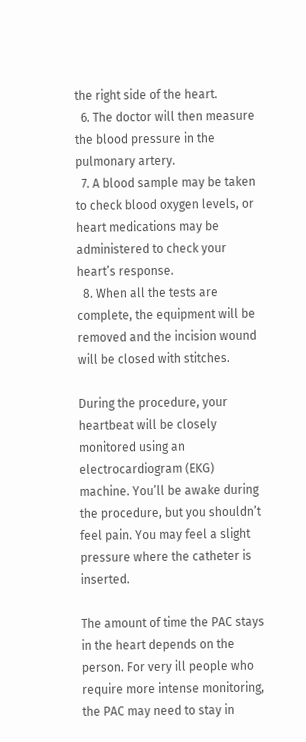the right side of the heart.
  6. The doctor will then measure the blood pressure in the pulmonary artery.
  7. A blood sample may be taken to check blood oxygen levels, or heart medications may be administered to check your heart’s response.
  8. When all the tests are complete, the equipment will be removed and the incision wound will be closed with stitches.

During the procedure, your heartbeat will be closely monitored using an electrocardiogram (EKG) machine. You’ll be awake during the procedure, but you shouldn’t feel pain. You may feel a slight pressure where the catheter is inserted.

The amount of time the PAC stays in the heart depends on the person. For very ill people who require more intense monitoring, the PAC may need to stay in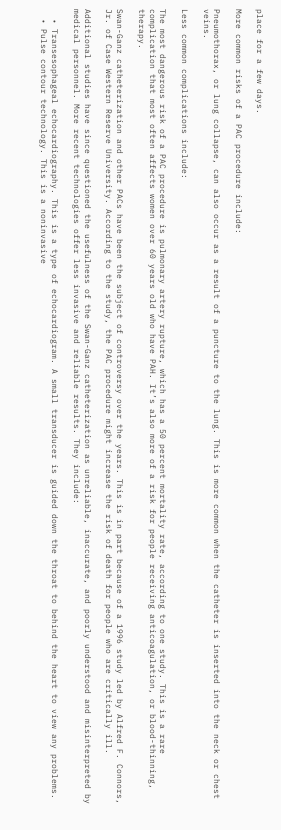place for a few days.

More common risks of a PAC procedure include:

Pneumothorax, or lung collapse, can also occur as a result of a puncture to the lung. This is more common when the catheter is inserted into the neck or chest veins.

Less common complications include:

The most dangerous risk of a PAC procedure is pulmonary artery rupture, which has a 50 percent mortality rate, according to one study. This is a rare complication that most often affects women over 60 years old who have PAH. It’s also more of a risk for people receiving anticoagulation, or blood-thinning, therapy.

Swan-Ganz catheterization and other PACs have been the subject of controversy over the years. This is in part because of a 1996 study led by Alfred F. Connors, Jr. of Case Western Reserve University. According to the study, the PAC procedure might increase the risk of death for people who are critically ill.

Additional studies have since questioned the usefulness of the Swan-Ganz catheterization as unreliable, inaccurate, and poorly understood and misinterpreted by medical personnel. More recent technologies offer less invasive and reliable results. They include:

  • Transesophageal echocardiography. This is a type of echocardiogram. A small transducer is guided down the throat to behind the heart to view any problems.
  • Pulse contour technology. This is a noninvasive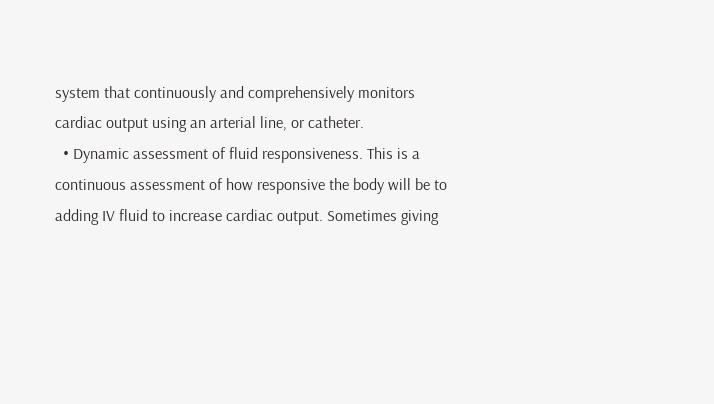system that continuously and comprehensively monitors cardiac output using an arterial line, or catheter.
  • Dynamic assessment of fluid responsiveness. This is a continuous assessment of how responsive the body will be to adding IV fluid to increase cardiac output. Sometimes giving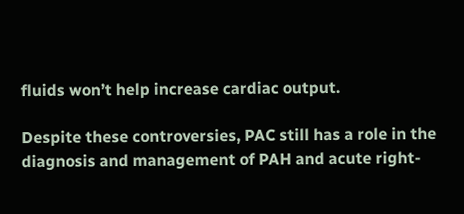fluids won’t help increase cardiac output.

Despite these controversies, PAC still has a role in the diagnosis and management of PAH and acute right-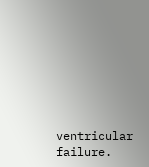ventricular failure.